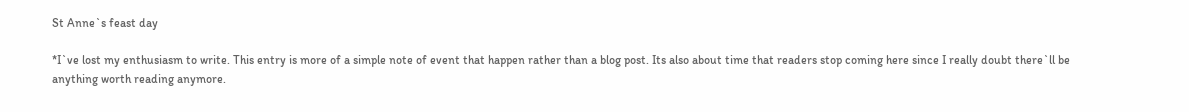St Anne`s feast day

*I`ve lost my enthusiasm to write. This entry is more of a simple note of event that happen rather than a blog post. Its also about time that readers stop coming here since I really doubt there`ll be anything worth reading anymore.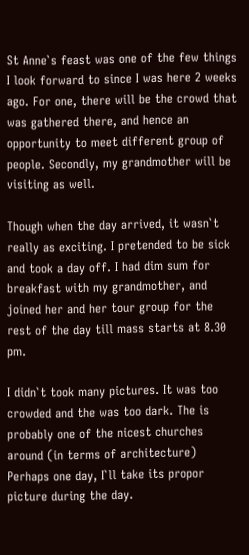St Anne`s feast was one of the few things I look forward to since I was here 2 weeks ago. For one, there will be the crowd that was gathered there, and hence an opportunity to meet different group of people. Secondly, my grandmother will be visiting as well.

Though when the day arrived, it wasn`t really as exciting. I pretended to be sick and took a day off. I had dim sum for breakfast with my grandmother, and joined her and her tour group for the rest of the day till mass starts at 8.30 pm.

I didn`t took many pictures. It was too crowded and the was too dark. The is probably one of the nicest churches around (in terms of architecture) Perhaps one day, I`ll take its propor picture during the day.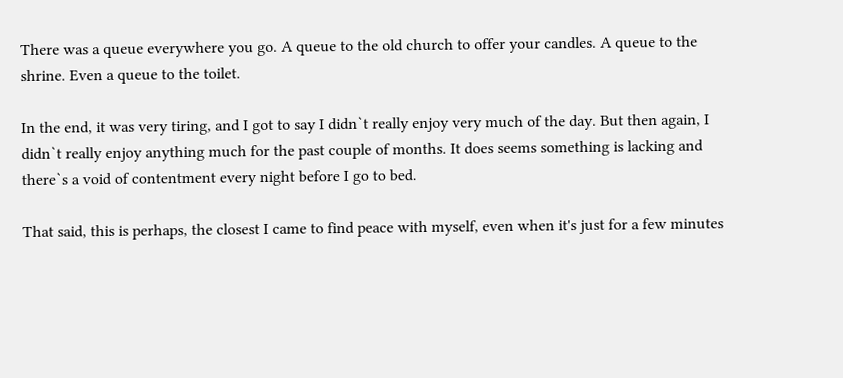There was a queue everywhere you go. A queue to the old church to offer your candles. A queue to the shrine. Even a queue to the toilet.

In the end, it was very tiring, and I got to say I didn`t really enjoy very much of the day. But then again, I didn`t really enjoy anything much for the past couple of months. It does seems something is lacking and there`s a void of contentment every night before I go to bed.

That said, this is perhaps, the closest I came to find peace with myself, even when it's just for a few minutes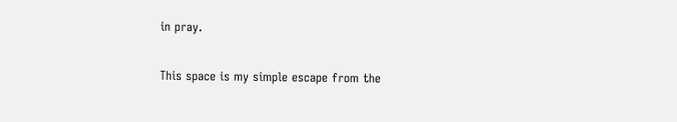in pray.

This space is my simple escape from the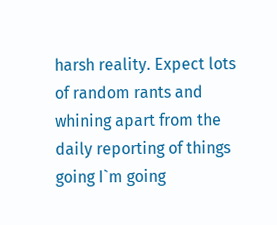harsh reality. Expect lots of random rants and whining apart from the daily reporting of things going I`m going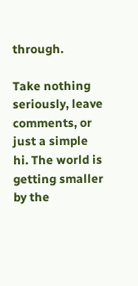through.

Take nothing seriously, leave comments, or just a simple hi. The world is getting smaller by the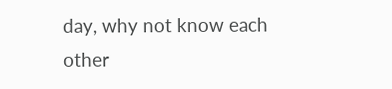day, why not know each other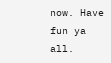now. Have fun ya all.